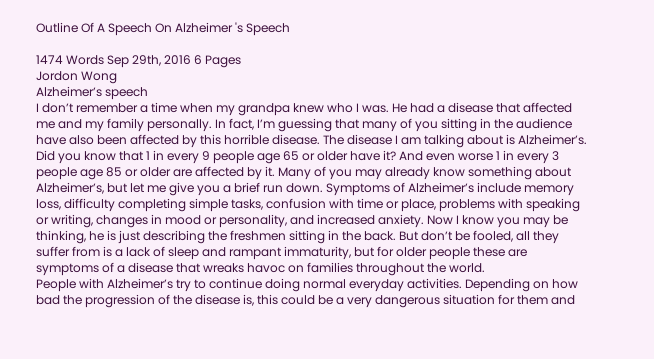Outline Of A Speech On Alzheimer 's Speech

1474 Words Sep 29th, 2016 6 Pages
Jordon Wong
Alzheimer’s speech
I don’t remember a time when my grandpa knew who I was. He had a disease that affected me and my family personally. In fact, I’m guessing that many of you sitting in the audience have also been affected by this horrible disease. The disease I am talking about is Alzheimer’s. Did you know that 1 in every 9 people age 65 or older have it? And even worse 1 in every 3 people age 85 or older are affected by it. Many of you may already know something about Alzheimer’s, but let me give you a brief run down. Symptoms of Alzheimer’s include memory loss, difficulty completing simple tasks, confusion with time or place, problems with speaking or writing, changes in mood or personality, and increased anxiety. Now I know you may be thinking, he is just describing the freshmen sitting in the back. But don’t be fooled, all they suffer from is a lack of sleep and rampant immaturity, but for older people these are symptoms of a disease that wreaks havoc on families throughout the world.
People with Alzheimer’s try to continue doing normal everyday activities. Depending on how bad the progression of the disease is, this could be a very dangerous situation for them and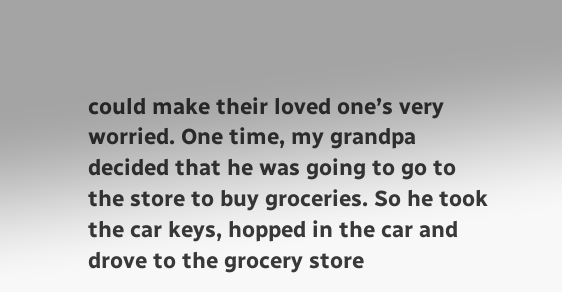could make their loved one’s very worried. One time, my grandpa decided that he was going to go to the store to buy groceries. So he took the car keys, hopped in the car and drove to the grocery store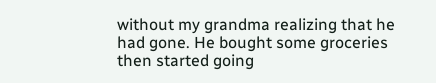without my grandma realizing that he had gone. He bought some groceries then started going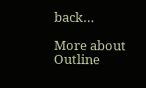back…

More about Outline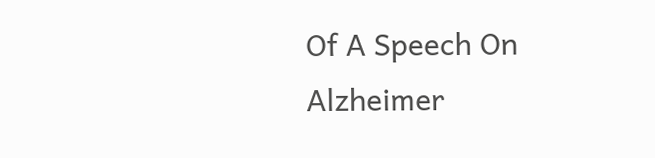Of A Speech On Alzheimer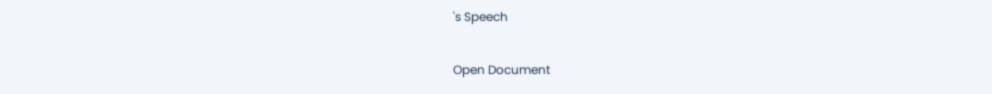's Speech

Open Document